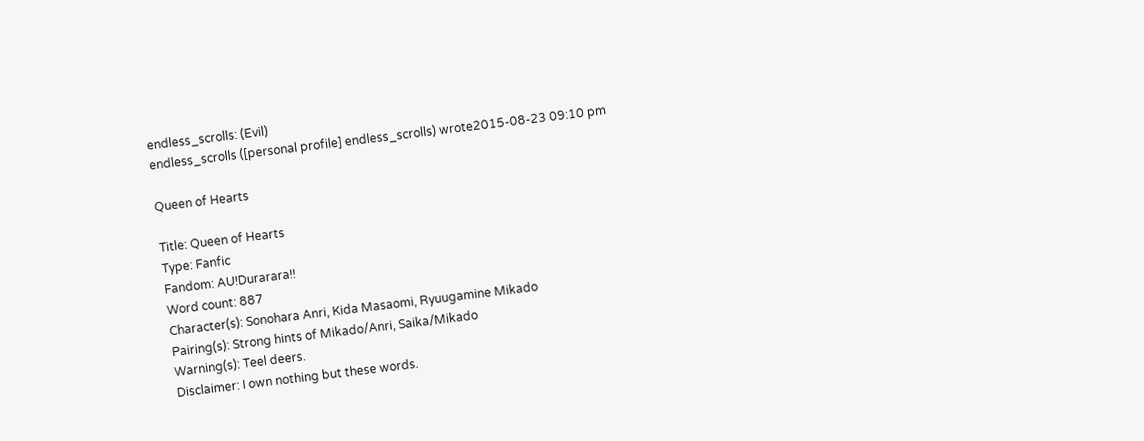endless_scrolls: (Evil)
endless_scrolls ([personal profile] endless_scrolls) wrote2015-08-23 09:10 pm

Queen of Hearts

Title: Queen of Hearts
Type: Fanfic
Fandom: AU!Durarara!!
Word count: 887
Character(s): Sonohara Anri, Kida Masaomi, Ryuugamine Mikado
Pairing(s): Strong hints of Mikado/Anri, Saika/Mikado
Warning(s): Teel deers.
Disclaimer: I own nothing but these words.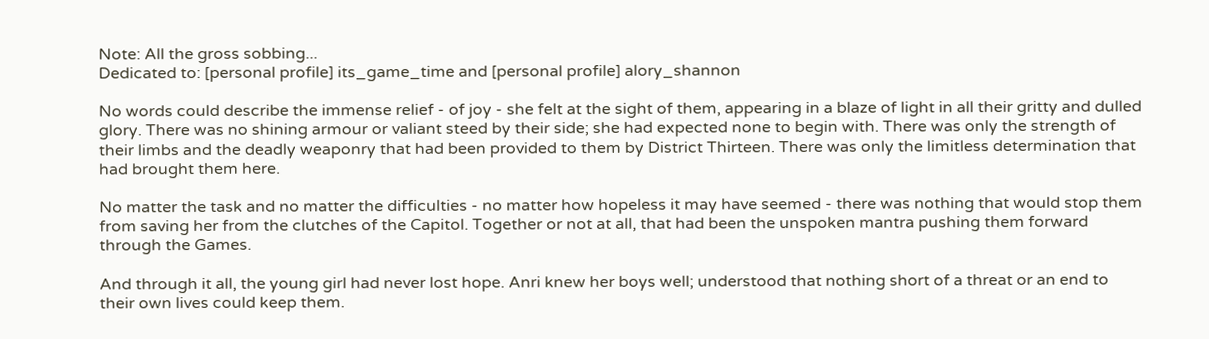Note: All the gross sobbing...
Dedicated to: [personal profile] its_game_time and [personal profile] alory_shannon

No words could describe the immense relief - of joy - she felt at the sight of them, appearing in a blaze of light in all their gritty and dulled glory. There was no shining armour or valiant steed by their side; she had expected none to begin with. There was only the strength of their limbs and the deadly weaponry that had been provided to them by District Thirteen. There was only the limitless determination that had brought them here.

No matter the task and no matter the difficulties - no matter how hopeless it may have seemed - there was nothing that would stop them from saving her from the clutches of the Capitol. Together or not at all, that had been the unspoken mantra pushing them forward through the Games.

And through it all, the young girl had never lost hope. Anri knew her boys well; understood that nothing short of a threat or an end to their own lives could keep them.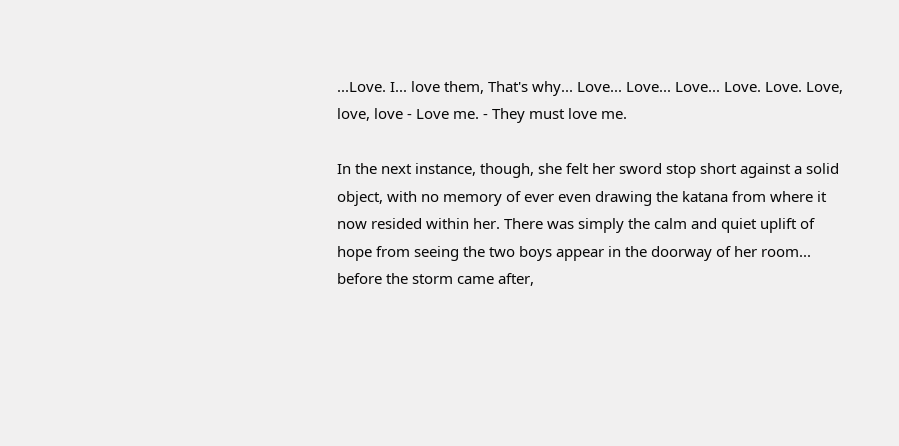...Love. I... love them, That's why... Love... Love... Love... Love. Love. Love, love, love - Love me. - They must love me.

In the next instance, though, she felt her sword stop short against a solid object, with no memory of ever even drawing the katana from where it now resided within her. There was simply the calm and quiet uplift of hope from seeing the two boys appear in the doorway of her room... before the storm came after,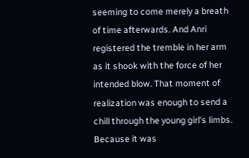seeming to come merely a breath of time afterwards. And Anri registered the tremble in her arm as it shook with the force of her intended blow. That moment of realization was enough to send a chill through the young girl's limbs. Because it was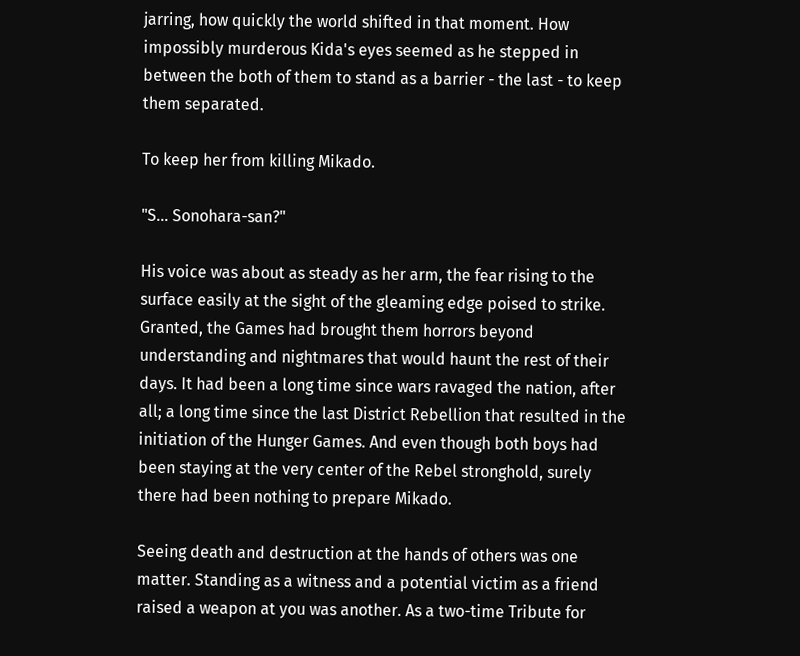jarring, how quickly the world shifted in that moment. How impossibly murderous Kida's eyes seemed as he stepped in between the both of them to stand as a barrier - the last - to keep them separated.

To keep her from killing Mikado.

"S... Sonohara-san?"

His voice was about as steady as her arm, the fear rising to the surface easily at the sight of the gleaming edge poised to strike. Granted, the Games had brought them horrors beyond understanding and nightmares that would haunt the rest of their days. It had been a long time since wars ravaged the nation, after all; a long time since the last District Rebellion that resulted in the initiation of the Hunger Games. And even though both boys had been staying at the very center of the Rebel stronghold, surely there had been nothing to prepare Mikado.

Seeing death and destruction at the hands of others was one matter. Standing as a witness and a potential victim as a friend raised a weapon at you was another. As a two-time Tribute for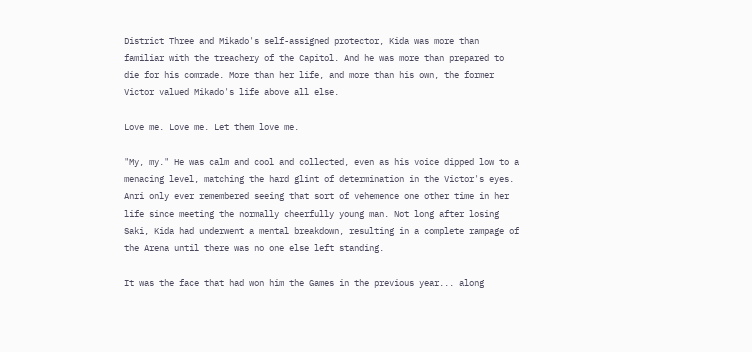District Three and Mikado's self-assigned protector, Kida was more than familiar with the treachery of the Capitol. And he was more than prepared to die for his comrade. More than her life, and more than his own, the former Victor valued Mikado's life above all else.

Love me. Love me. Let them love me.

"My, my." He was calm and cool and collected, even as his voice dipped low to a menacing level, matching the hard glint of determination in the Victor's eyes. Anri only ever remembered seeing that sort of vehemence one other time in her life since meeting the normally cheerfully young man. Not long after losing Saki, Kida had underwent a mental breakdown, resulting in a complete rampage of the Arena until there was no one else left standing.

It was the face that had won him the Games in the previous year... along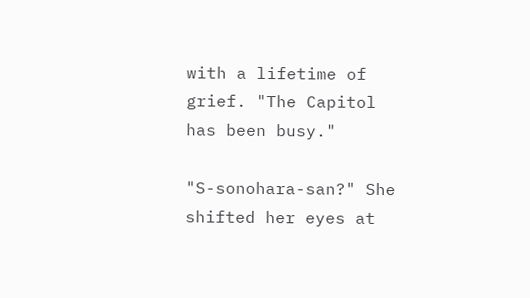with a lifetime of grief. "The Capitol has been busy."

"S-sonohara-san?" She shifted her eyes at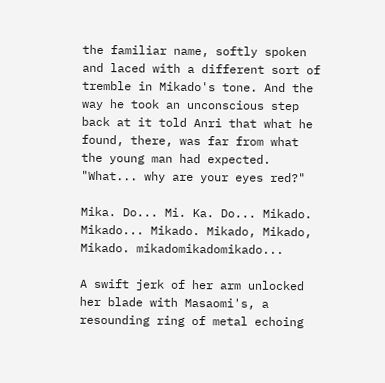the familiar name, softly spoken and laced with a different sort of tremble in Mikado's tone. And the way he took an unconscious step back at it told Anri that what he found, there, was far from what the young man had expected. "What... why are your eyes red?"

Mika. Do... Mi. Ka. Do... Mikado. Mikado... Mikado. Mikado, Mikado, Mikado. mikadomikadomikado...

A swift jerk of her arm unlocked her blade with Masaomi's, a resounding ring of metal echoing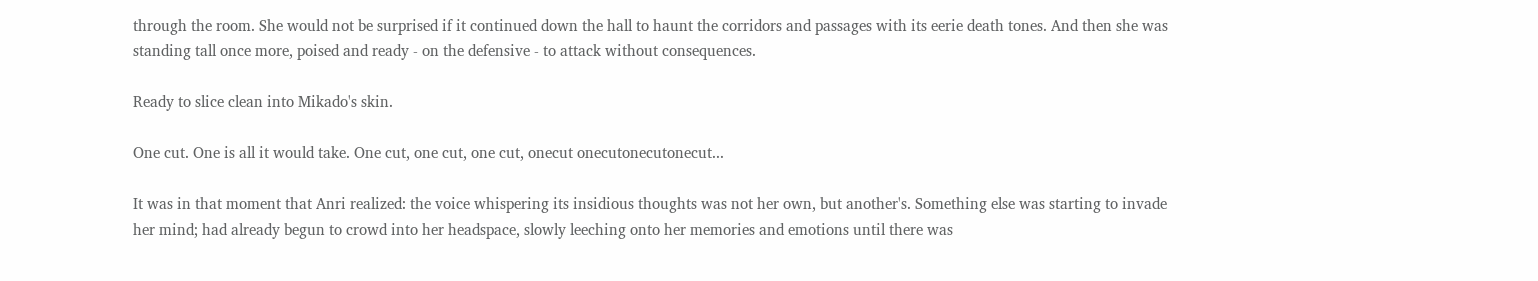through the room. She would not be surprised if it continued down the hall to haunt the corridors and passages with its eerie death tones. And then she was standing tall once more, poised and ready - on the defensive - to attack without consequences.

Ready to slice clean into Mikado's skin.

One cut. One is all it would take. One cut, one cut, one cut, onecut onecutonecutonecut...

It was in that moment that Anri realized: the voice whispering its insidious thoughts was not her own, but another's. Something else was starting to invade her mind; had already begun to crowd into her headspace, slowly leeching onto her memories and emotions until there was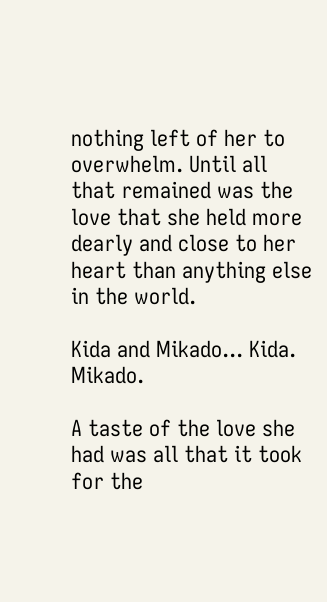nothing left of her to overwhelm. Until all that remained was the love that she held more dearly and close to her heart than anything else in the world.

Kida and Mikado... Kida. Mikado.

A taste of the love she had was all that it took for the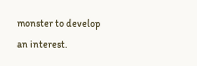monster to develop an interest.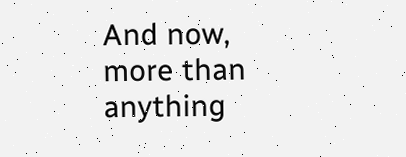And now, more than anything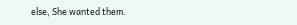else, She wanted them.